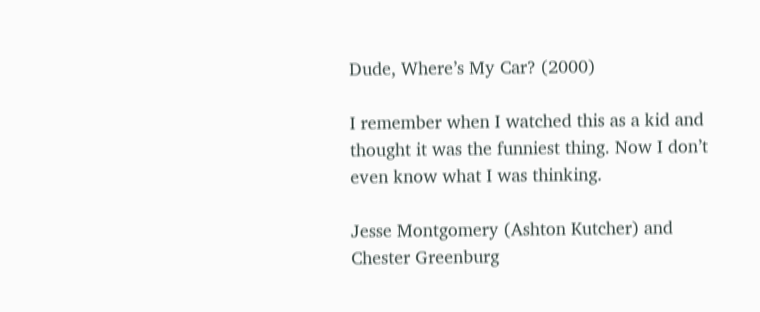Dude, Where’s My Car? (2000)

I remember when I watched this as a kid and thought it was the funniest thing. Now I don’t even know what I was thinking.

Jesse Montgomery (Ashton Kutcher) and Chester Greenburg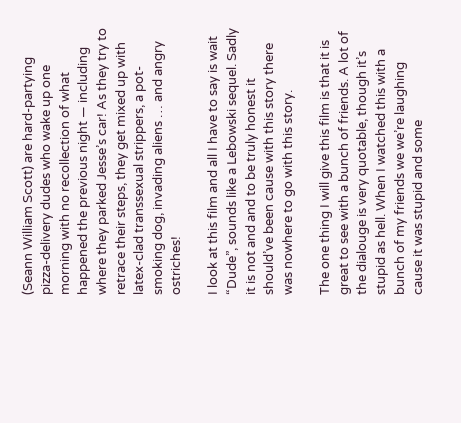(Seann William Scott) are hard-partying pizza-delivery dudes who wake up one morning with no recollection of what happened the previous night — including where they parked Jesse’s car! As they try to retrace their steps, they get mixed up with latex-clad transsexual strippers, a pot-smoking dog, invading aliens … and angry ostriches!

I look at this film and all I have to say is wait “Dude”, sounds like a Lebowski sequel. Sadly it is not and and to be truly honest it should’ve been cause with this story there was nowhere to go with this story.

The one thing I will give this film is that it is great to see with a bunch of friends. A lot of the dialouge is very quotable, though it’s stupid as hell. When I watched this with a bunch of my friends we we’re laughing cause it was stupid and some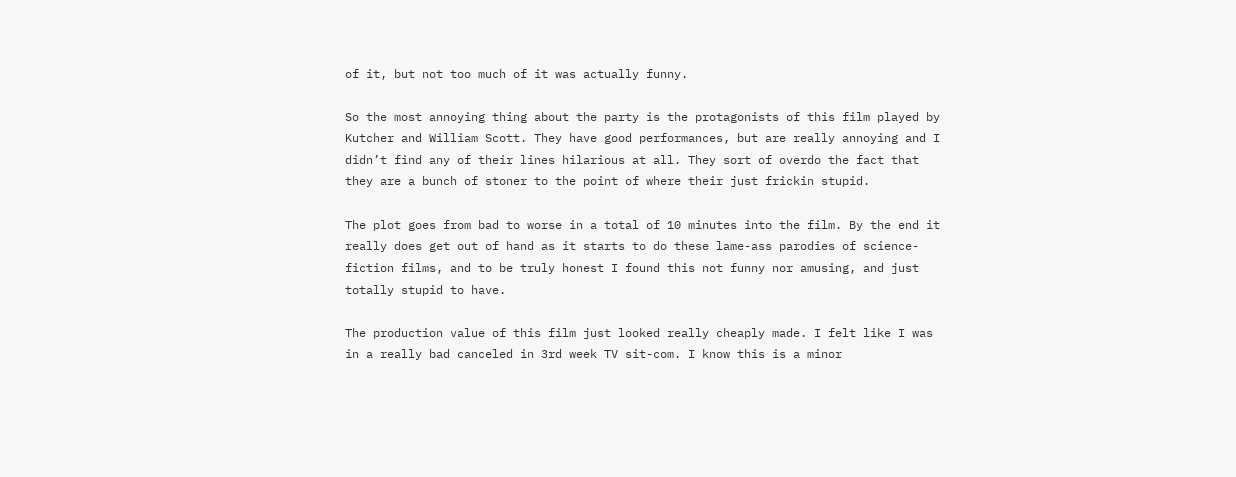of it, but not too much of it was actually funny.

So the most annoying thing about the party is the protagonists of this film played by Kutcher and William Scott. They have good performances, but are really annoying and I didn’t find any of their lines hilarious at all. They sort of overdo the fact that they are a bunch of stoner to the point of where their just frickin stupid.

The plot goes from bad to worse in a total of 10 minutes into the film. By the end it really does get out of hand as it starts to do these lame-ass parodies of science-fiction films, and to be truly honest I found this not funny nor amusing, and just totally stupid to have.

The production value of this film just looked really cheaply made. I felt like I was in a really bad canceled in 3rd week TV sit-com. I know this is a minor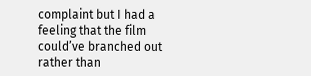complaint but I had a feeling that the film could’ve branched out rather than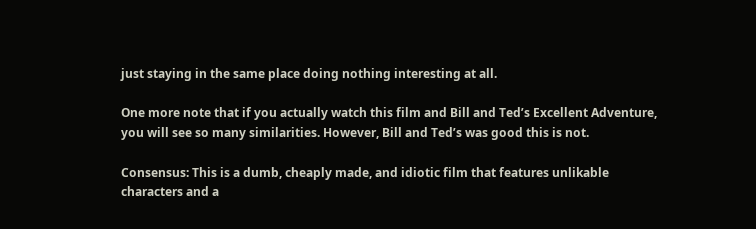just staying in the same place doing nothing interesting at all.

One more note that if you actually watch this film and Bill and Ted’s Excellent Adventure, you will see so many similarities. However, Bill and Ted’s was good this is not.

Consensus: This is a dumb, cheaply made, and idiotic film that features unlikable characters and a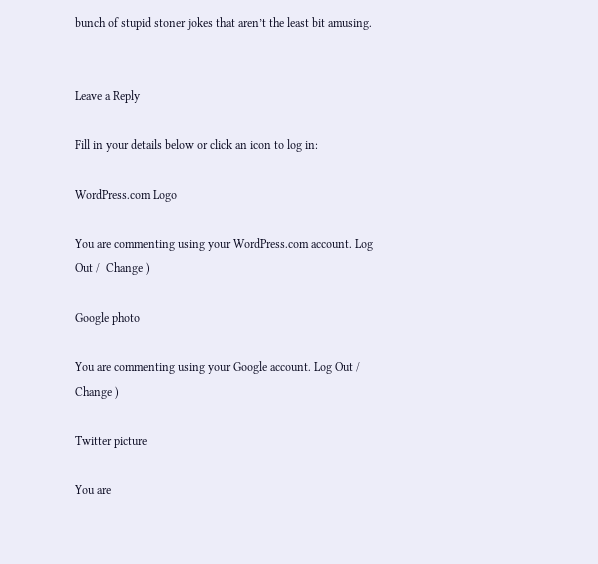bunch of stupid stoner jokes that aren’t the least bit amusing.


Leave a Reply

Fill in your details below or click an icon to log in:

WordPress.com Logo

You are commenting using your WordPress.com account. Log Out /  Change )

Google photo

You are commenting using your Google account. Log Out /  Change )

Twitter picture

You are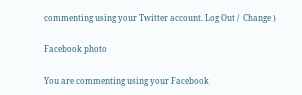commenting using your Twitter account. Log Out /  Change )

Facebook photo

You are commenting using your Facebook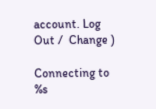account. Log Out /  Change )

Connecting to %s